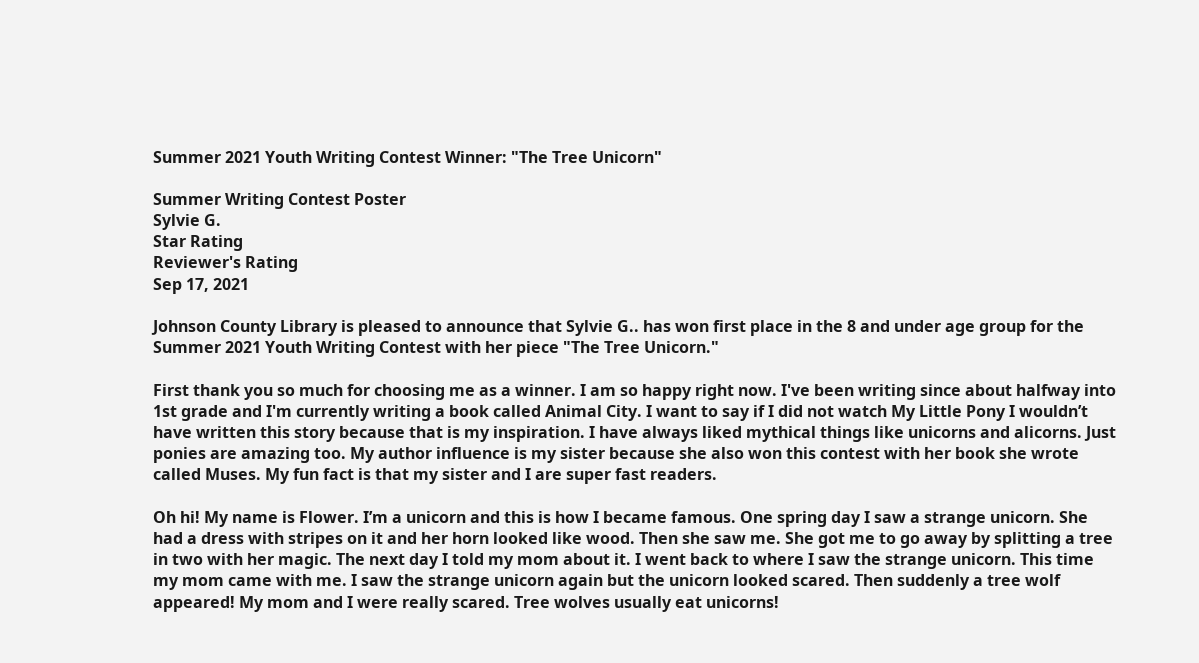Summer 2021 Youth Writing Contest Winner: "The Tree Unicorn"

Summer Writing Contest Poster
Sylvie G.
Star Rating
Reviewer's Rating
Sep 17, 2021

Johnson County Library is pleased to announce that Sylvie G.. has won first place in the 8 and under age group for the Summer 2021 Youth Writing Contest with her piece "The Tree Unicorn."

First thank you so much for choosing me as a winner. I am so happy right now. I've been writing since about halfway into 1st grade and I'm currently writing a book called Animal City. I want to say if I did not watch My Little Pony I wouldn’t have written this story because that is my inspiration. I have always liked mythical things like unicorns and alicorns. Just ponies are amazing too. My author influence is my sister because she also won this contest with her book she wrote called Muses. My fun fact is that my sister and I are super fast readers.

Oh hi! My name is Flower. I’m a unicorn and this is how I became famous. One spring day I saw a strange unicorn. She had a dress with stripes on it and her horn looked like wood. Then she saw me. She got me to go away by splitting a tree in two with her magic. The next day I told my mom about it. I went back to where I saw the strange unicorn. This time my mom came with me. I saw the strange unicorn again but the unicorn looked scared. Then suddenly a tree wolf appeared! My mom and I were really scared. Tree wolves usually eat unicorns!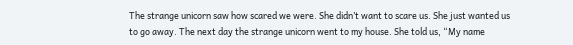The strange unicorn saw how scared we were. She didn’t want to scare us. She just wanted us to go away. The next day the strange unicorn went to my house. She told us, “My name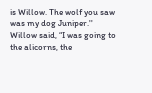is Willow. The wolf you saw was my dog Juniper.'' Willow said, “I was going to the alicorns, the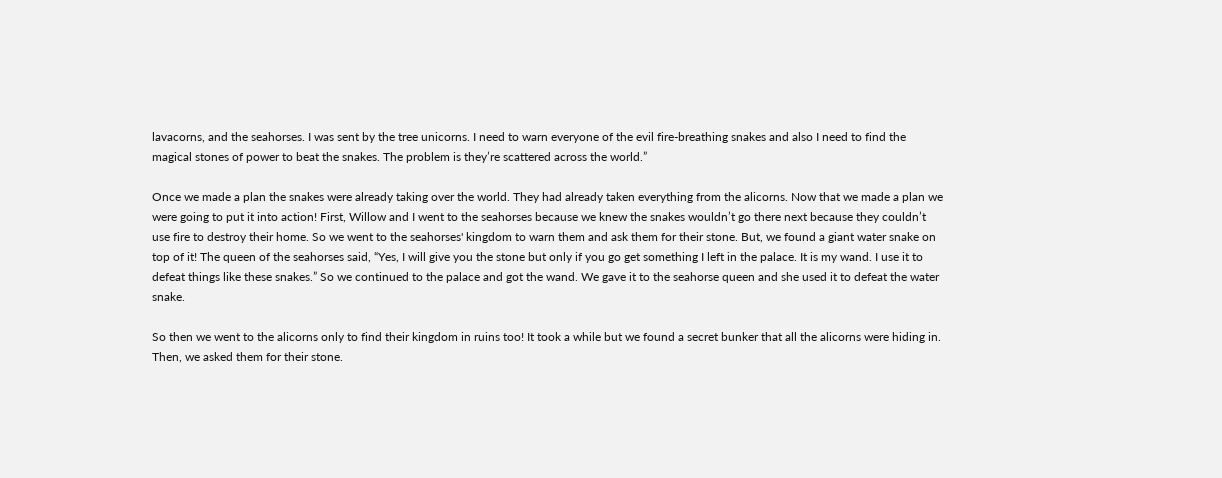lavacorns, and the seahorses. I was sent by the tree unicorns. I need to warn everyone of the evil fire-breathing snakes and also I need to find the magical stones of power to beat the snakes. The problem is they’re scattered across the world.”

Once we made a plan the snakes were already taking over the world. They had already taken everything from the alicorns. Now that we made a plan we were going to put it into action! First, Willow and I went to the seahorses because we knew the snakes wouldn’t go there next because they couldn’t use fire to destroy their home. So we went to the seahorses' kingdom to warn them and ask them for their stone. But, we found a giant water snake on top of it! The queen of the seahorses said, “Yes, I will give you the stone but only if you go get something I left in the palace. It is my wand. I use it to defeat things like these snakes.” So we continued to the palace and got the wand. We gave it to the seahorse queen and she used it to defeat the water snake.

So then we went to the alicorns only to find their kingdom in ruins too! It took a while but we found a secret bunker that all the alicorns were hiding in. Then, we asked them for their stone.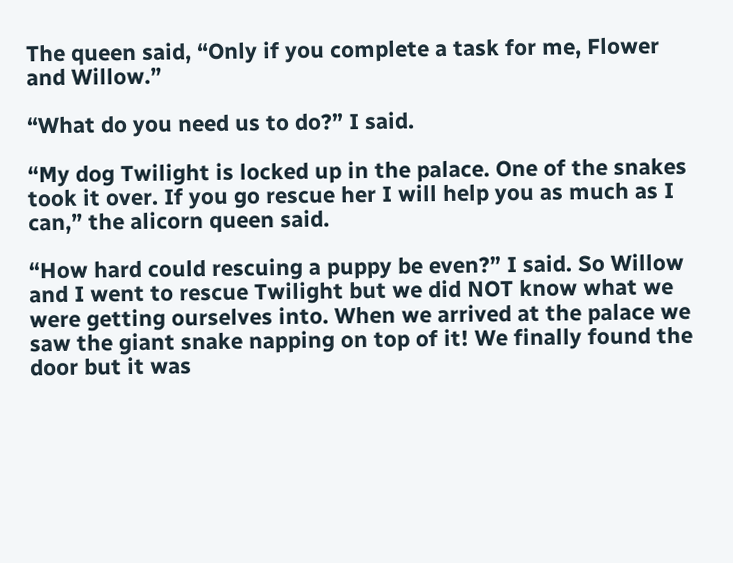The queen said, “Only if you complete a task for me, Flower and Willow.”

“What do you need us to do?” I said.

“My dog Twilight is locked up in the palace. One of the snakes took it over. If you go rescue her I will help you as much as I can,” the alicorn queen said.

“How hard could rescuing a puppy be even?” I said. So Willow and I went to rescue Twilight but we did NOT know what we were getting ourselves into. When we arrived at the palace we saw the giant snake napping on top of it! We finally found the door but it was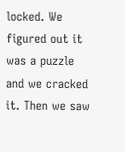locked. We figured out it was a puzzle and we cracked it. Then we saw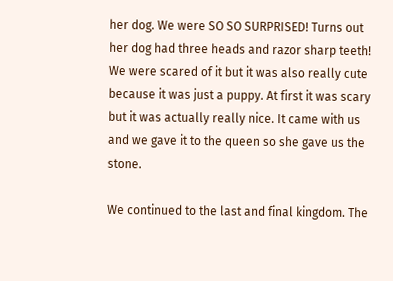her dog. We were SO SO SURPRISED! Turns out her dog had three heads and razor sharp teeth! We were scared of it but it was also really cute because it was just a puppy. At first it was scary but it was actually really nice. It came with us and we gave it to the queen so she gave us the stone.

We continued to the last and final kingdom. The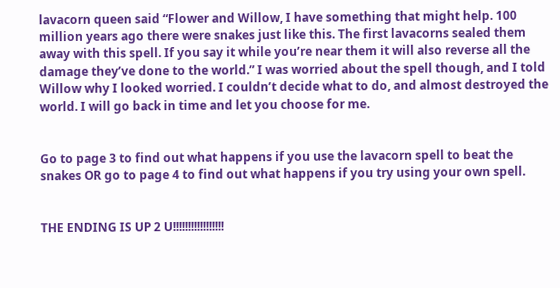lavacorn queen said “Flower and Willow, I have something that might help. 100 million years ago there were snakes just like this. The first lavacorns sealed them away with this spell. If you say it while you’re near them it will also reverse all the damage they’ve done to the world.” I was worried about the spell though, and I told Willow why I looked worried. I couldn’t decide what to do, and almost destroyed the world. I will go back in time and let you choose for me.


Go to page 3 to find out what happens if you use the lavacorn spell to beat the snakes OR go to page 4 to find out what happens if you try using your own spell.


THE ENDING IS UP 2 U!!!!!!!!!!!!!!!!!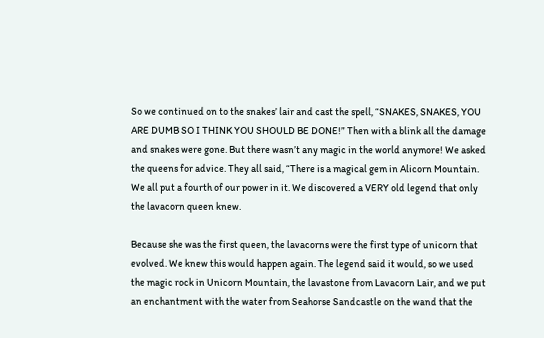So we continued on to the snakes’ lair and cast the spell, “SNAKES, SNAKES, YOU ARE DUMB SO I THINK YOU SHOULD BE DONE!” Then with a blink all the damage and snakes were gone. But there wasn’t any magic in the world anymore! We asked the queens for advice. They all said, “There is a magical gem in Alicorn Mountain. We all put a fourth of our power in it. We discovered a VERY old legend that only the lavacorn queen knew.

Because she was the first queen, the lavacorns were the first type of unicorn that evolved. We knew this would happen again. The legend said it would, so we used the magic rock in Unicorn Mountain, the lavastone from Lavacorn Lair, and we put an enchantment with the water from Seahorse Sandcastle on the wand that the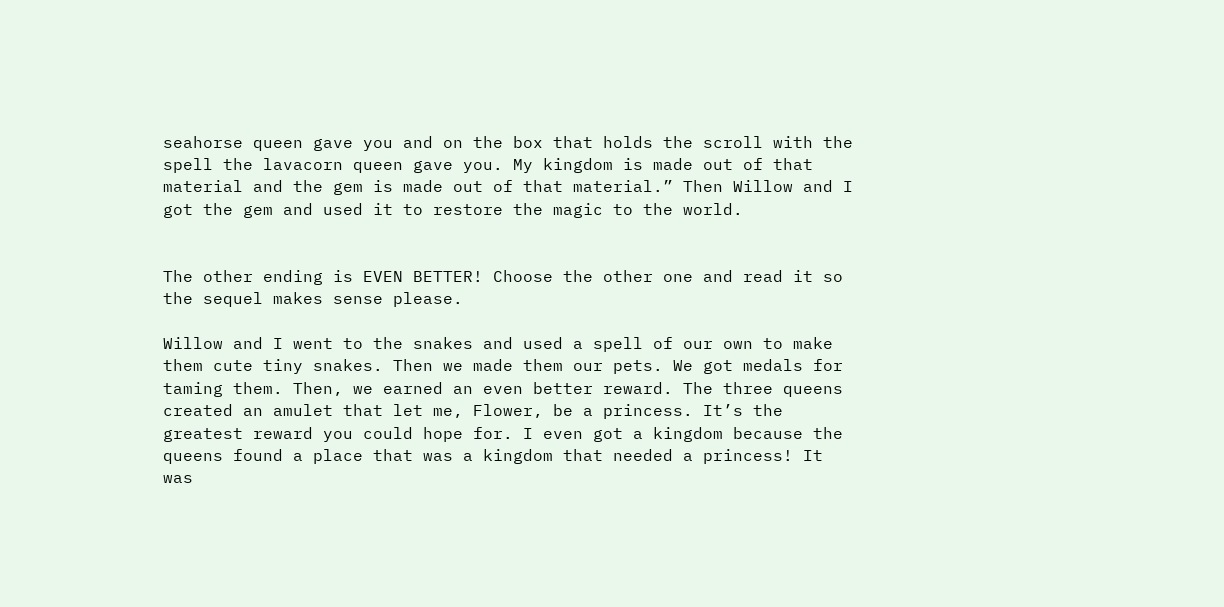seahorse queen gave you and on the box that holds the scroll with the spell the lavacorn queen gave you. My kingdom is made out of that material and the gem is made out of that material.” Then Willow and I got the gem and used it to restore the magic to the world.


The other ending is EVEN BETTER! Choose the other one and read it so the sequel makes sense please.

Willow and I went to the snakes and used a spell of our own to make them cute tiny snakes. Then we made them our pets. We got medals for taming them. Then, we earned an even better reward. The three queens created an amulet that let me, Flower, be a princess. It’s the greatest reward you could hope for. I even got a kingdom because the queens found a place that was a kingdom that needed a princess! It was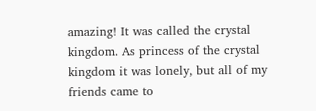amazing! It was called the crystal kingdom. As princess of the crystal kingdom it was lonely, but all of my friends came to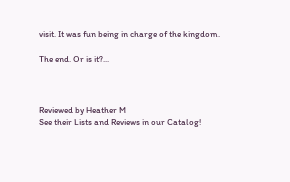visit. It was fun being in charge of the kingdom.

The end. Or is it?...



Reviewed by Heather M
See their Lists and Reviews in our Catalog!